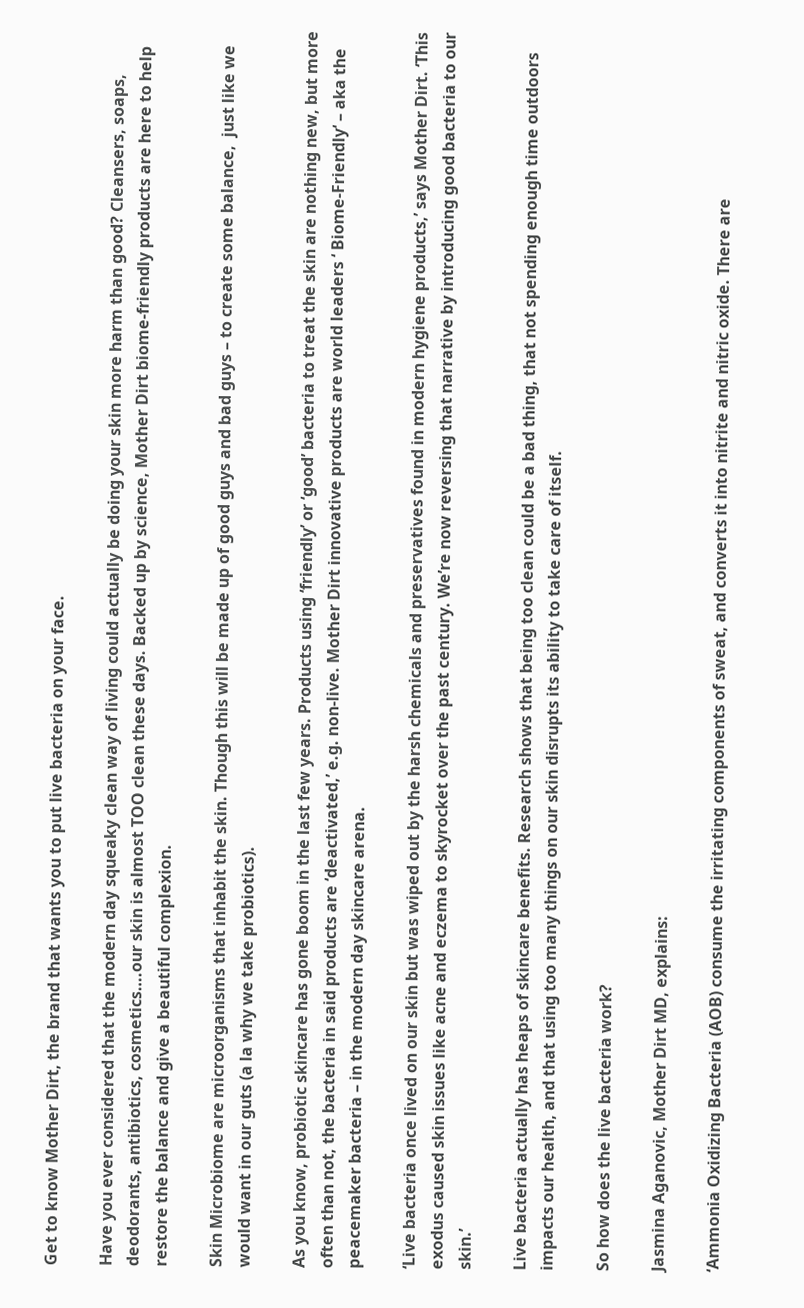Get to know Mother Dirt, the brand that wants you to put live bacteria on your face.

Have you ever considered that the modern day squeaky clean way of living could actually be doing your skin more harm than good? Cleansers, soaps, deodorants, antibiotics, cosmetics….our skin is almost TOO clean these days. Backed up by science, Mother Dirt biome-friendly products are here to help restore the balance and give a beautiful complexion.

Skin Microbiome are microorganisms that inhabit the skin. Though this will be made up of good guys and bad guys – to create some balance,  just like we would want in our guts (a la why we take probiotics).

As you know, probiotic skincare has gone boom in the last few years. Products using ‘friendly’ or ‘good’ bacteria to treat the skin are nothing new, but more often than not, the bacteria in said products are ‘deactivated,’ e.g. non-live. Mother Dirt innovative products are world leaders ‘ Biome-Friendly‘ – aka the peacemaker bacteria – in the modern day skincare arena.

‘Live bacteria once lived on our skin but was wiped out by the harsh chemicals and preservatives found in modern hygiene products,’ says Mother Dirt. ‘This exodus caused skin issues like acne and eczema to skyrocket over the past century. We’re now reversing that narrative by introducing good bacteria to our skin.’

Live bacteria actually has heaps of skincare benefits. Research shows that being too clean could be a bad thing, that not spending enough time outdoors impacts our health, and that using too many things on our skin disrupts its ability to take care of itself.

So how does the live bacteria work?

Jasmina Aganovic, Mother Dirt MD, explains:

‘Ammonia Oxidizing Bacteria (AOB) consume the irritating components of sweat, and converts it into nitrite and nitric oxide. There are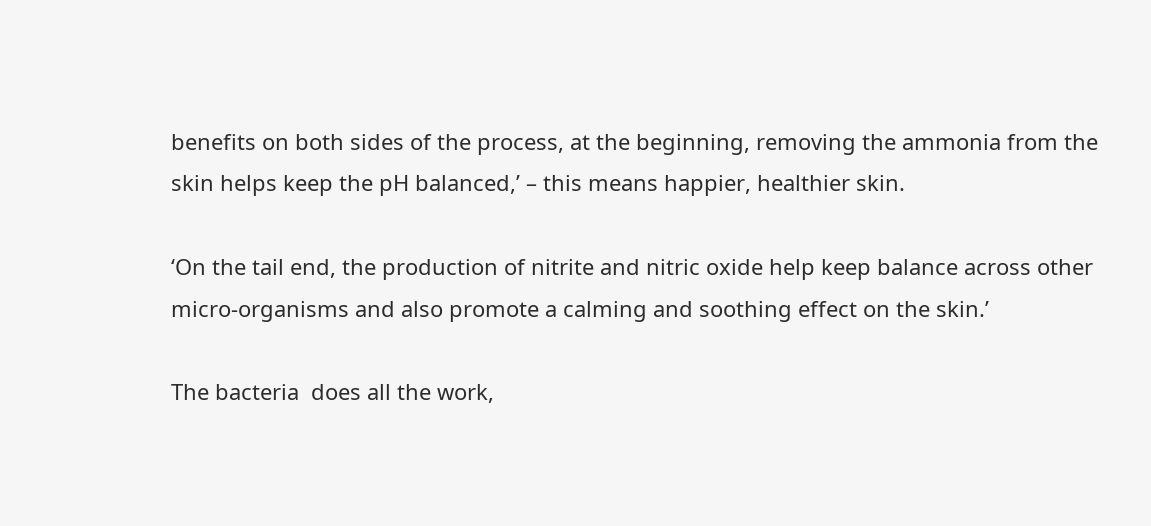benefits on both sides of the process, at the beginning, removing the ammonia from the skin helps keep the pH balanced,’ – this means happier, healthier skin.

‘On the tail end, the production of nitrite and nitric oxide help keep balance across other micro-organisms and also promote a calming and soothing effect on the skin.’

The bacteria  does all the work,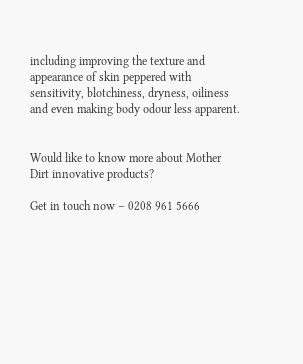including improving the texture and appearance of skin peppered with sensitivity, blotchiness, dryness, oiliness and even making body odour less apparent.


Would like to know more about Mother Dirt innovative products?

Get in touch now – 0208 961 5666